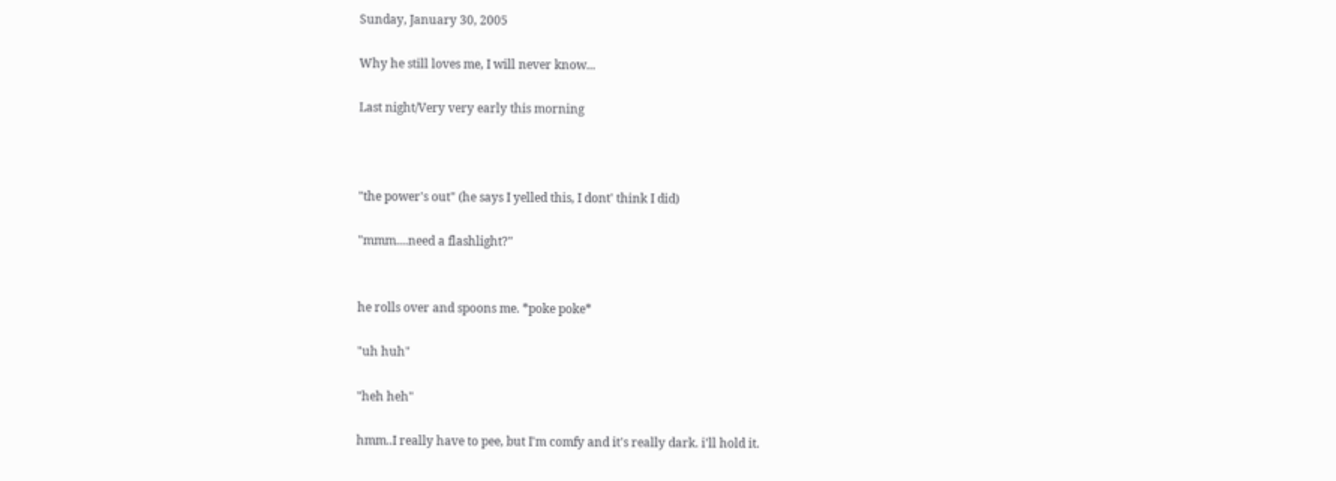Sunday, January 30, 2005

Why he still loves me, I will never know...

Last night/Very very early this morning



"the power's out" (he says I yelled this, I dont' think I did)

"mmm....need a flashlight?"


he rolls over and spoons me. *poke poke*

"uh huh"

"heh heh"

hmm..I really have to pee, but I'm comfy and it's really dark. i'll hold it.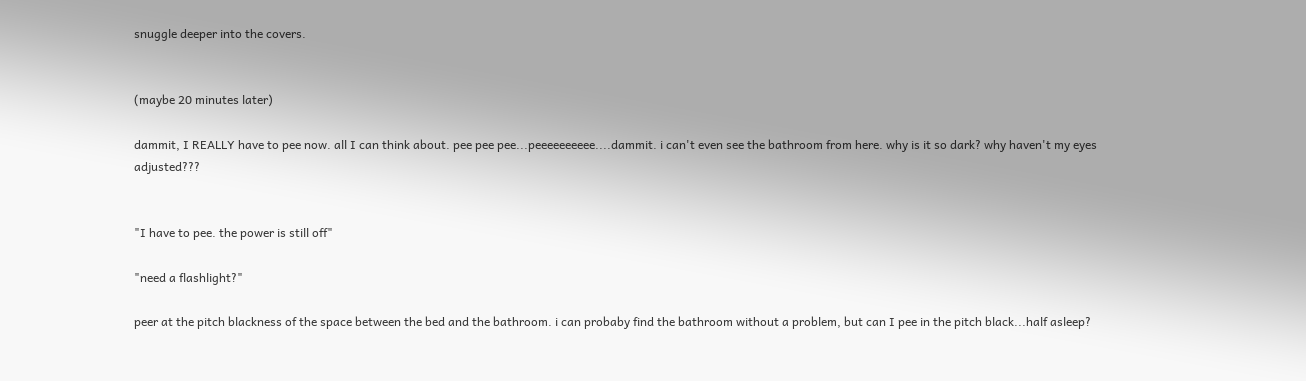snuggle deeper into the covers.


(maybe 20 minutes later)

dammit, I REALLY have to pee now. all I can think about. pee pee pee...peeeeeeeeee....dammit. i can't even see the bathroom from here. why is it so dark? why haven't my eyes adjusted???


"I have to pee. the power is still off"

"need a flashlight?"

peer at the pitch blackness of the space between the bed and the bathroom. i can probaby find the bathroom without a problem, but can I pee in the pitch black...half asleep?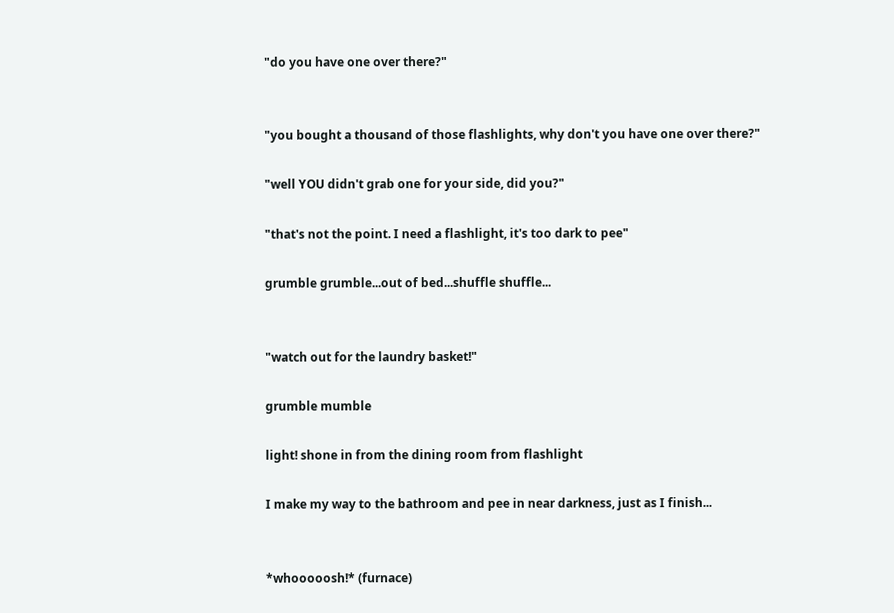"do you have one over there?"


"you bought a thousand of those flashlights, why don't you have one over there?"

"well YOU didn't grab one for your side, did you?"

"that's not the point. I need a flashlight, it's too dark to pee"

grumble grumble...out of bed...shuffle shuffle...


"watch out for the laundry basket!"

grumble mumble

light! shone in from the dining room from flashlight

I make my way to the bathroom and pee in near darkness, just as I finish...


*whooooosh!* (furnace)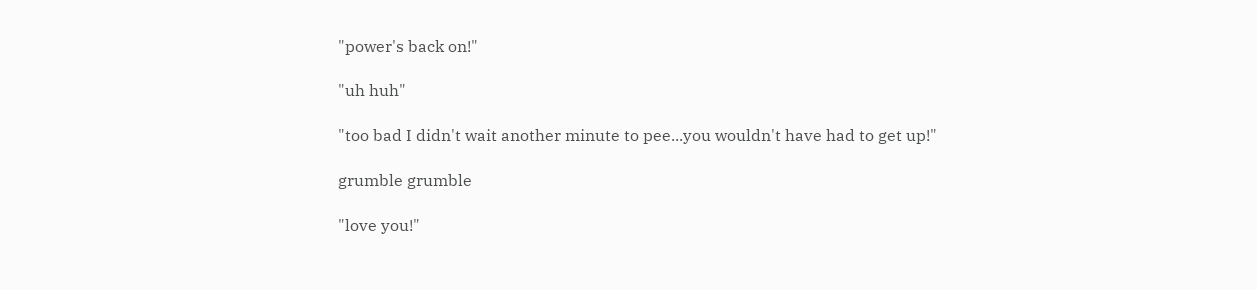"power's back on!"

"uh huh"

"too bad I didn't wait another minute to pee...you wouldn't have had to get up!"

grumble grumble

"love you!"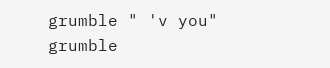grumble " 'v you" grumble